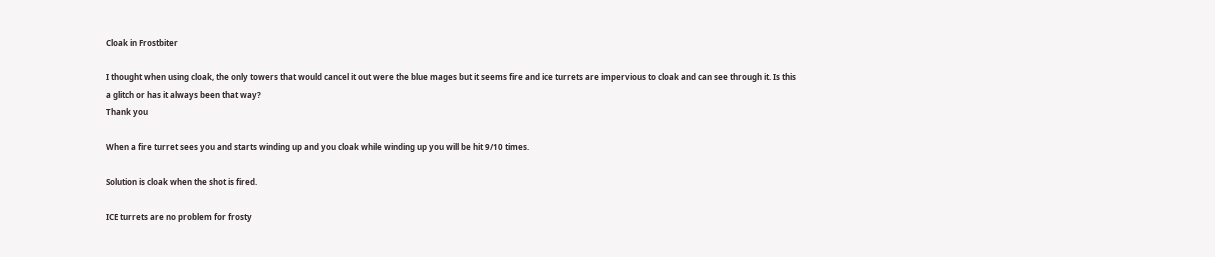Cloak in Frostbiter

I thought when using cloak, the only towers that would cancel it out were the blue mages but it seems fire and ice turrets are impervious to cloak and can see through it. Is this a glitch or has it always been that way?
Thank you

When a fire turret sees you and starts winding up and you cloak while winding up you will be hit 9/10 times.

Solution is cloak when the shot is fired.

ICE turrets are no problem for frosty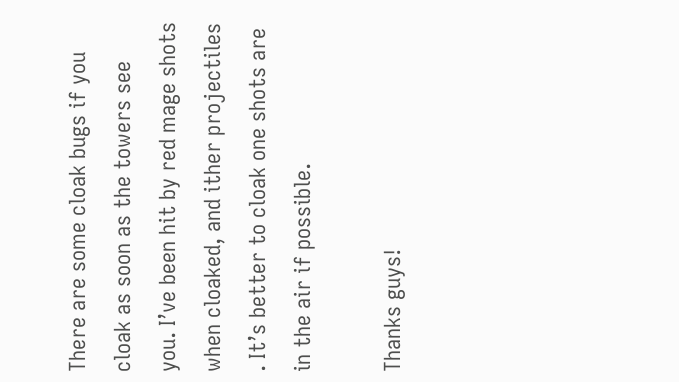There are some cloak bugs if you cloak as soon as the towers see you. I’ve been hit by red mage shots when cloaked, and ither projectiles . It’s better to cloak one shots are in the air if possible.

Thanks guys!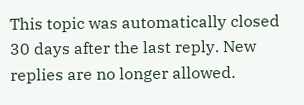This topic was automatically closed 30 days after the last reply. New replies are no longer allowed.